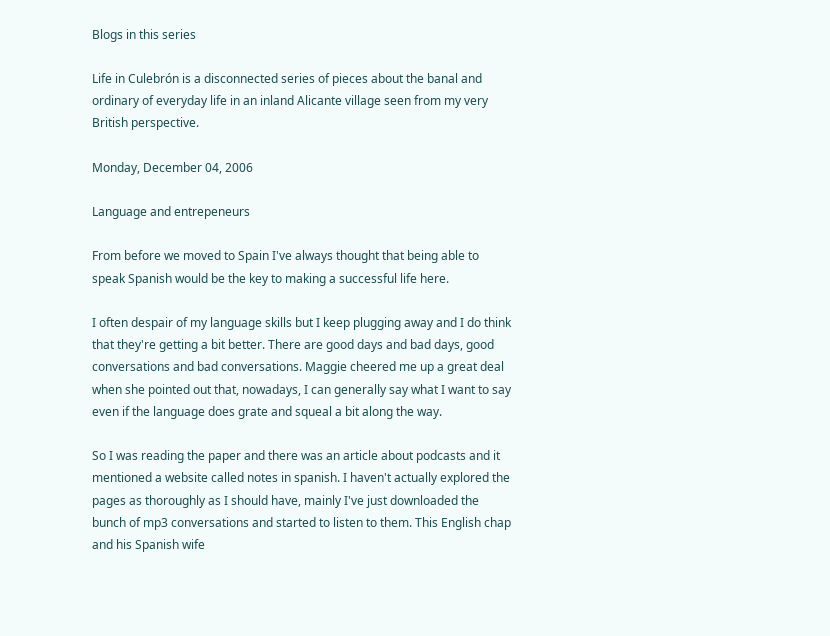Blogs in this series

Life in Culebrón is a disconnected series of pieces about the banal and ordinary of everyday life in an inland Alicante village seen from my very British perspective.

Monday, December 04, 2006

Language and entrepeneurs

From before we moved to Spain I've always thought that being able to speak Spanish would be the key to making a successful life here.

I often despair of my language skills but I keep plugging away and I do think that they're getting a bit better. There are good days and bad days, good conversations and bad conversations. Maggie cheered me up a great deal when she pointed out that, nowadays, I can generally say what I want to say even if the language does grate and squeal a bit along the way.

So I was reading the paper and there was an article about podcasts and it mentioned a website called notes in spanish. I haven't actually explored the pages as thoroughly as I should have, mainly I've just downloaded the bunch of mp3 conversations and started to listen to them. This English chap and his Spanish wife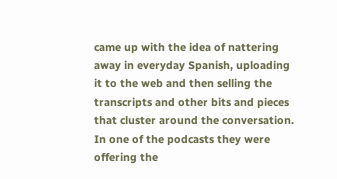came up with the idea of nattering away in everyday Spanish, uploading it to the web and then selling the transcripts and other bits and pieces that cluster around the conversation. In one of the podcasts they were offering the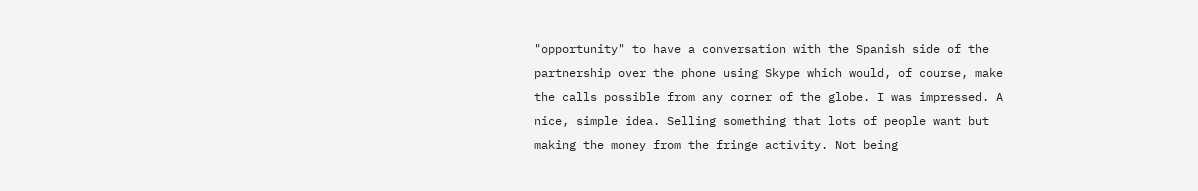"opportunity" to have a conversation with the Spanish side of the partnership over the phone using Skype which would, of course, make the calls possible from any corner of the globe. I was impressed. A nice, simple idea. Selling something that lots of people want but making the money from the fringe activity. Not being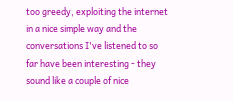too greedy, exploiting the internet in a nice simple way and the conversations I've listened to so far have been interesting - they sound like a couple of nice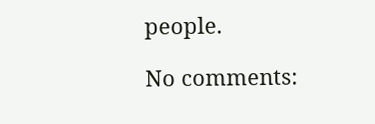people.

No comments: